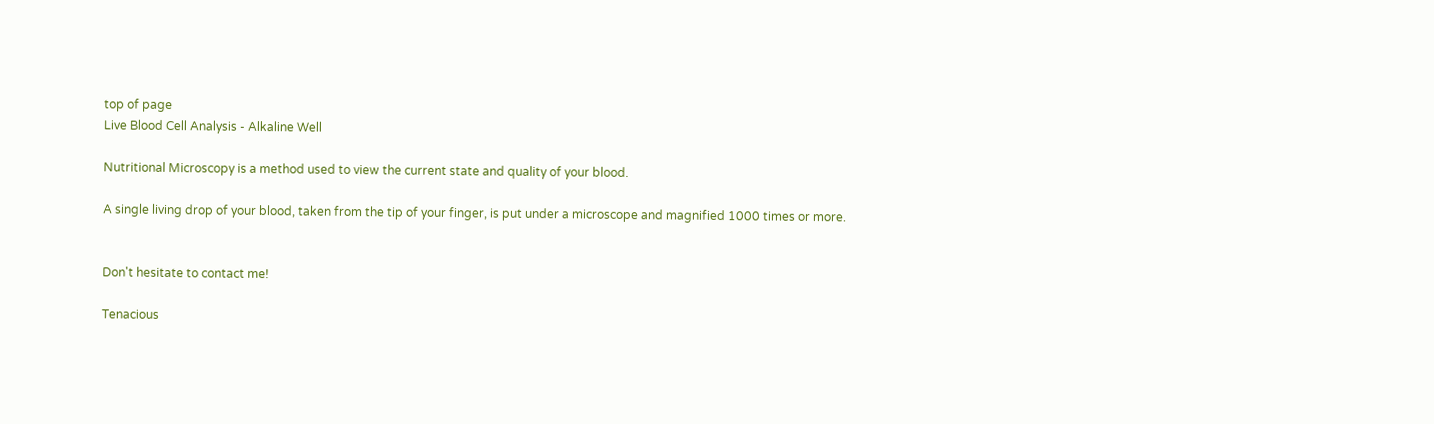top of page
Live Blood Cell Analysis - Alkaline Well

Nutritional Microscopy is a method used to view the current state and quality of your blood.

A single living drop of your blood, taken from the tip of your finger, is put under a microscope and magnified 1000 times or more.


Don't hesitate to contact me!

Tenacious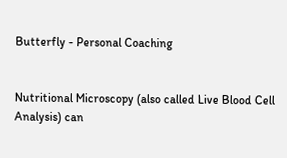Butterfly - Personal Coaching


Nutritional Microscopy (also called Live Blood Cell Analysis) can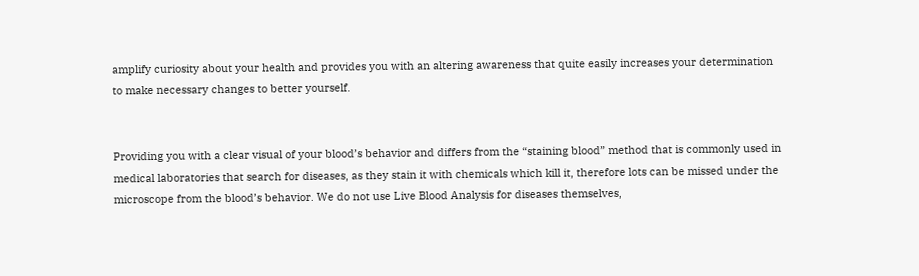amplify curiosity about your health and provides you with an altering awareness that quite easily increases your determination to make necessary changes to better yourself.


Providing you with a clear visual of your blood’s behavior and differs from the “staining blood” method that is commonly used in medical laboratories that search for diseases, as they stain it with chemicals which kill it, therefore lots can be missed under the microscope from the blood’s behavior. We do not use Live Blood Analysis for diseases themselves,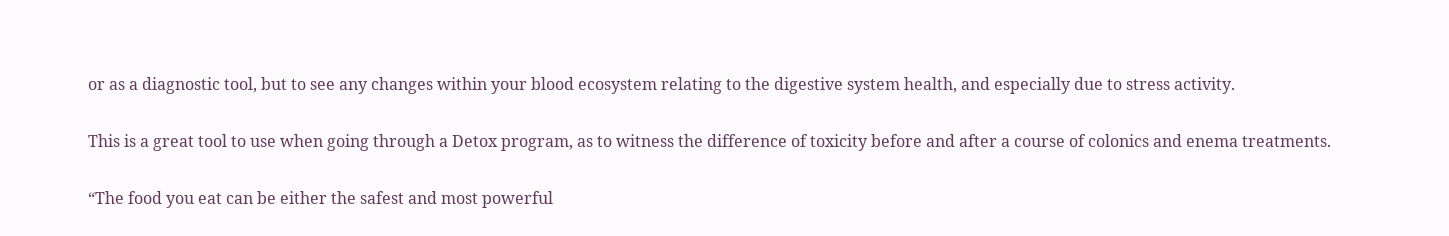or as a diagnostic tool, but to see any changes within your blood ecosystem relating to the digestive system health, and especially due to stress activity.

This is a great tool to use when going through a Detox program, as to witness the difference of toxicity before and after a course of colonics and enema treatments.

“The food you eat can be either the safest and most powerful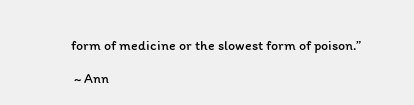form of medicine or the slowest form of poison.”

 ~ Ann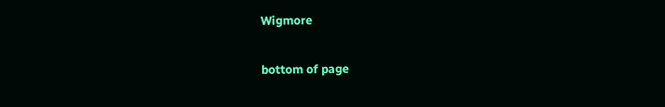Wigmore

bottom of page